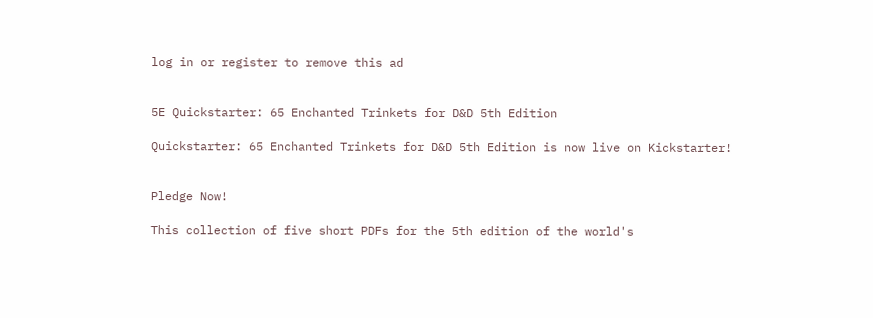log in or register to remove this ad


5E Quickstarter: 65 Enchanted Trinkets for D&D 5th Edition

Quickstarter: 65 Enchanted Trinkets for D&D 5th Edition is now live on Kickstarter!


Pledge Now!

This collection of five short PDFs for the 5th edition of the world's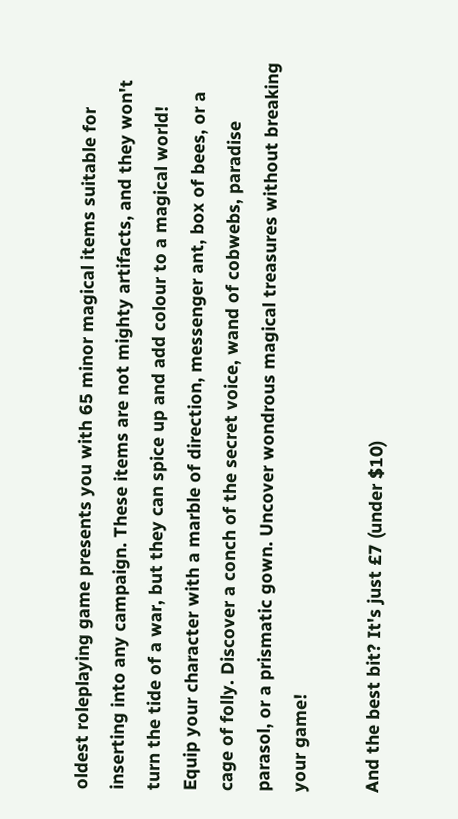oldest roleplaying game presents you with 65 minor magical items suitable for inserting into any campaign. These items are not mighty artifacts, and they won't turn the tide of a war, but they can spice up and add colour to a magical world!
Equip your character with a marble of direction, messenger ant, box of bees, or a cage of folly. Discover a conch of the secret voice, wand of cobwebs, paradise parasol, or a prismatic gown. Uncover wondrous magical treasures without breaking your game!

And the best bit? It's just £7 (under $10)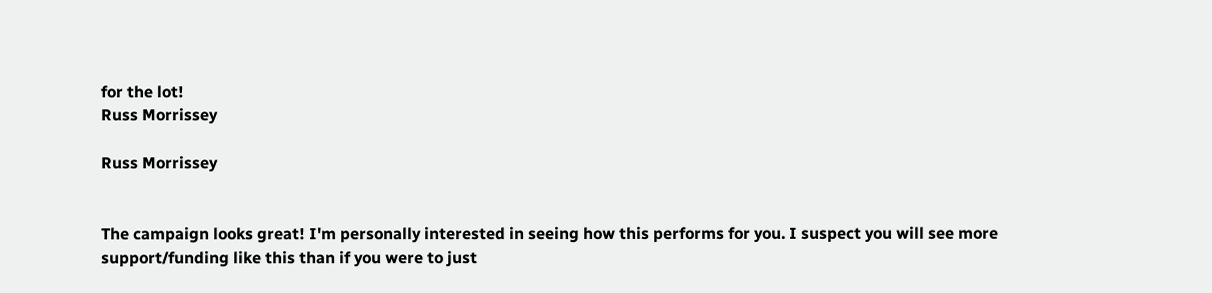for the lot!
Russ Morrissey

Russ Morrissey


The campaign looks great! I'm personally interested in seeing how this performs for you. I suspect you will see more support/funding like this than if you were to just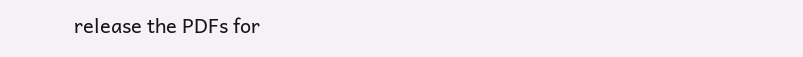release the PDFs for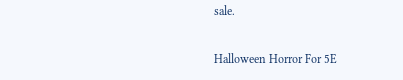sale.

Halloween Horror For 5E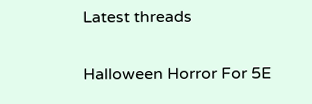Latest threads

Halloween Horror For 5E